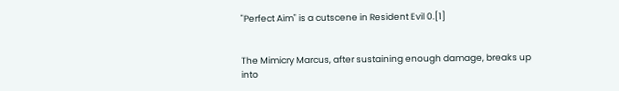"Perfect Aim" is a cutscene in Resident Evil 0.[1]


The Mimicry Marcus, after sustaining enough damage, breaks up into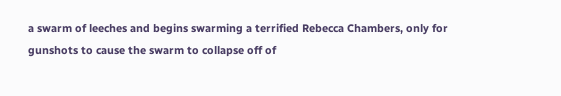a swarm of leeches and begins swarming a terrified Rebecca Chambers, only for gunshots to cause the swarm to collapse off of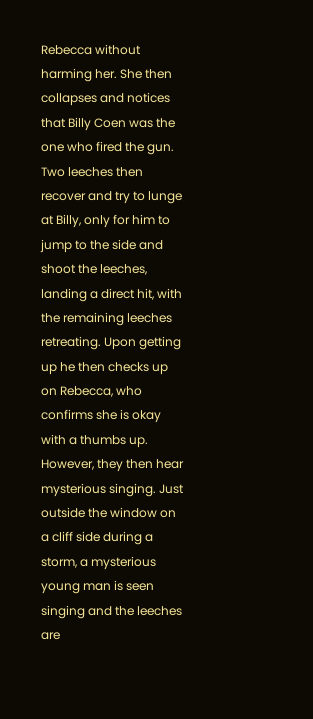Rebecca without harming her. She then collapses and notices that Billy Coen was the one who fired the gun. Two leeches then recover and try to lunge at Billy, only for him to jump to the side and shoot the leeches, landing a direct hit, with the remaining leeches retreating. Upon getting up he then checks up on Rebecca, who confirms she is okay with a thumbs up. However, they then hear mysterious singing. Just outside the window on a cliff side during a storm, a mysterious young man is seen singing and the leeches are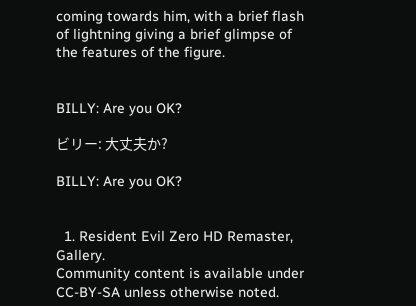coming towards him, with a brief flash of lightning giving a brief glimpse of the features of the figure.


BILLY: Are you OK?

ビリー: 大丈夫か?

BILLY: Are you OK?


  1. Resident Evil Zero HD Remaster, Gallery.
Community content is available under CC-BY-SA unless otherwise noted.